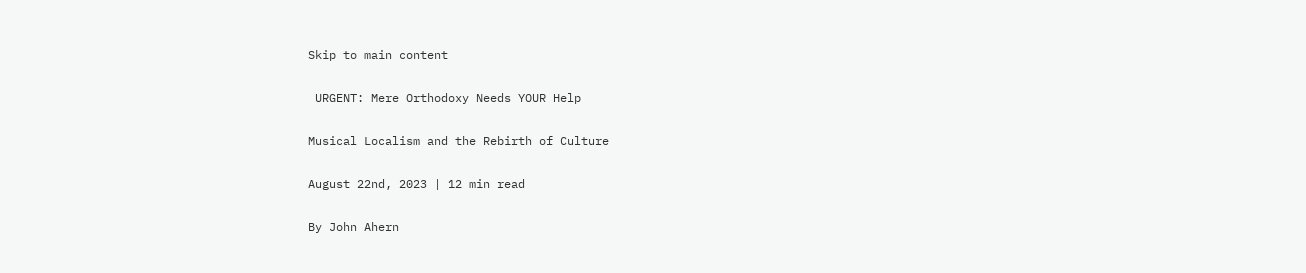Skip to main content

 URGENT: Mere Orthodoxy Needs YOUR Help

Musical Localism and the Rebirth of Culture

August 22nd, 2023 | 12 min read

By John Ahern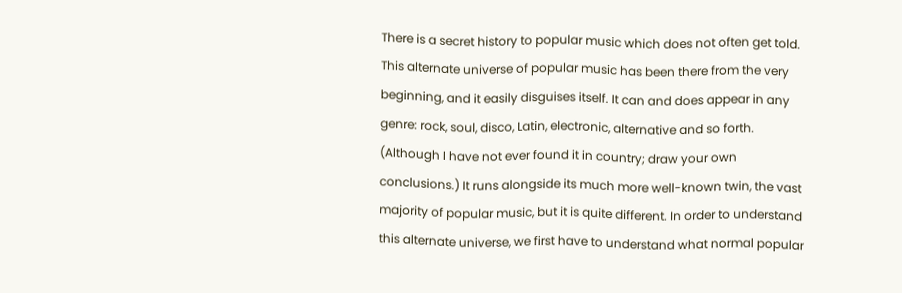There is a secret history to popular music which does not often get told. This alternate universe of popular music has been there from the very beginning, and it easily disguises itself. It can and does appear in any genre: rock, soul, disco, Latin, electronic, alternative and so forth. (Although I have not ever found it in country; draw your own conclusions.) It runs alongside its much more well-known twin, the vast majority of popular music, but it is quite different. In order to understand this alternate universe, we first have to understand what normal popular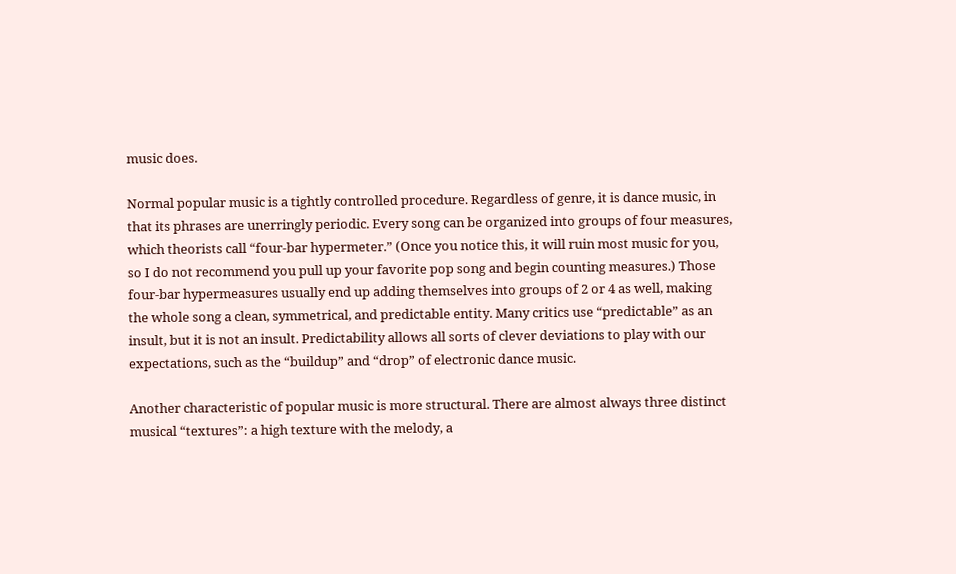music does.

Normal popular music is a tightly controlled procedure. Regardless of genre, it is dance music, in that its phrases are unerringly periodic. Every song can be organized into groups of four measures, which theorists call “four-bar hypermeter.” (Once you notice this, it will ruin most music for you, so I do not recommend you pull up your favorite pop song and begin counting measures.) Those four-bar hypermeasures usually end up adding themselves into groups of 2 or 4 as well, making the whole song a clean, symmetrical, and predictable entity. Many critics use “predictable” as an insult, but it is not an insult. Predictability allows all sorts of clever deviations to play with our expectations, such as the “buildup” and “drop” of electronic dance music.

Another characteristic of popular music is more structural. There are almost always three distinct musical “textures”: a high texture with the melody, a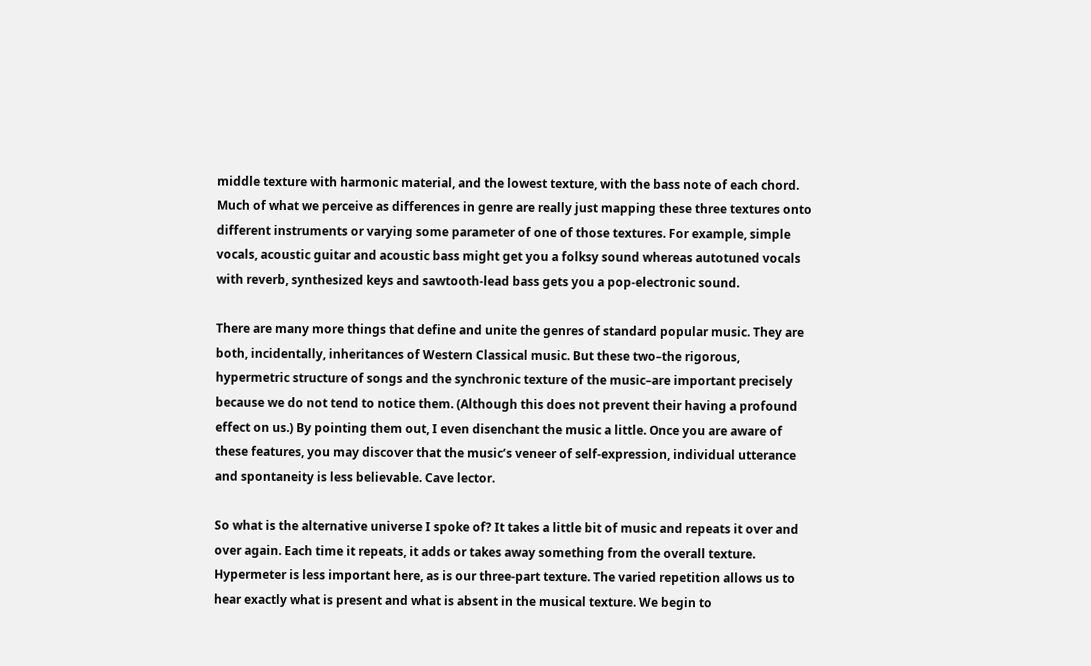middle texture with harmonic material, and the lowest texture, with the bass note of each chord. Much of what we perceive as differences in genre are really just mapping these three textures onto different instruments or varying some parameter of one of those textures. For example, simple vocals, acoustic guitar and acoustic bass might get you a folksy sound whereas autotuned vocals with reverb, synthesized keys and sawtooth-lead bass gets you a pop-electronic sound.

There are many more things that define and unite the genres of standard popular music. They are both, incidentally, inheritances of Western Classical music. But these two–the rigorous, hypermetric structure of songs and the synchronic texture of the music–are important precisely because we do not tend to notice them. (Although this does not prevent their having a profound effect on us.) By pointing them out, I even disenchant the music a little. Once you are aware of these features, you may discover that the music’s veneer of self-expression, individual utterance and spontaneity is less believable. Cave lector.

So what is the alternative universe I spoke of? It takes a little bit of music and repeats it over and over again. Each time it repeats, it adds or takes away something from the overall texture. Hypermeter is less important here, as is our three-part texture. The varied repetition allows us to hear exactly what is present and what is absent in the musical texture. We begin to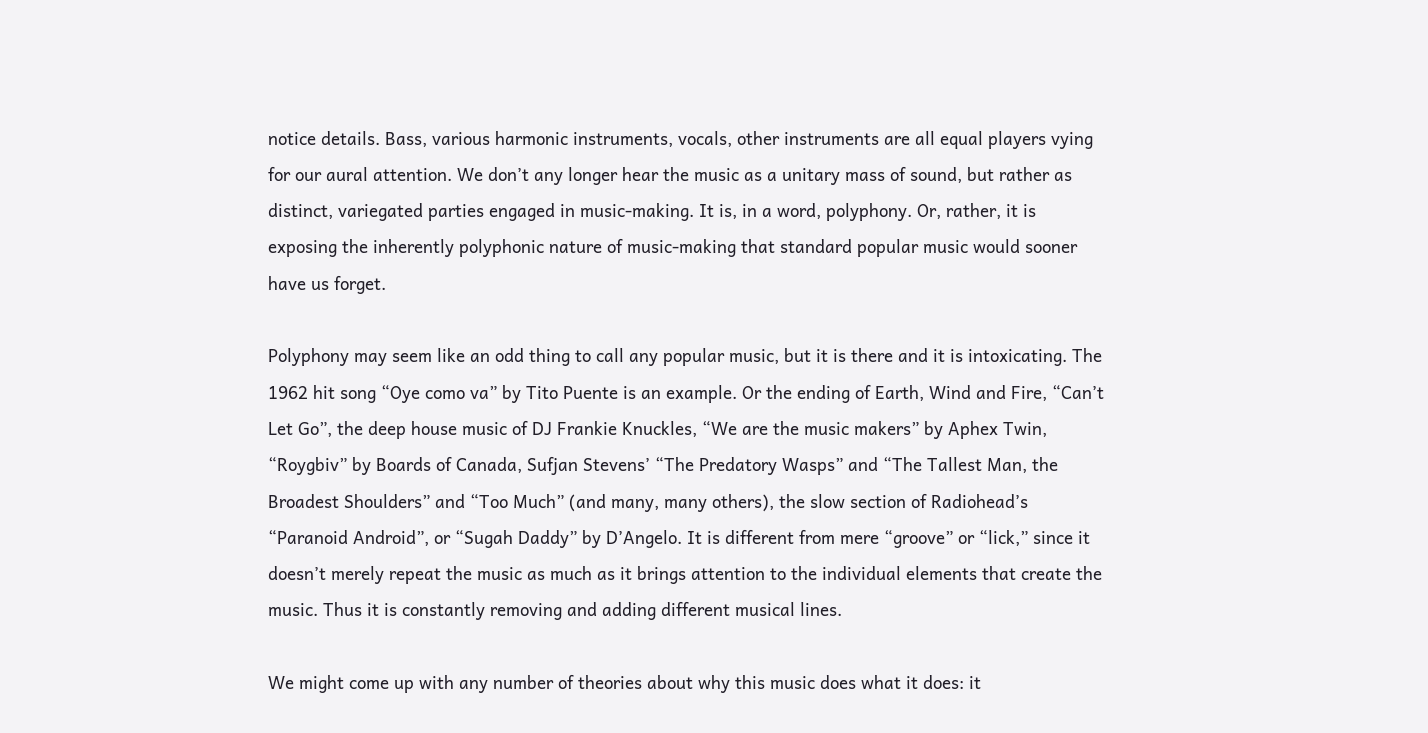notice details. Bass, various harmonic instruments, vocals, other instruments are all equal players vying for our aural attention. We don’t any longer hear the music as a unitary mass of sound, but rather as distinct, variegated parties engaged in music-making. It is, in a word, polyphony. Or, rather, it is exposing the inherently polyphonic nature of music-making that standard popular music would sooner have us forget.

Polyphony may seem like an odd thing to call any popular music, but it is there and it is intoxicating. The 1962 hit song “Oye como va” by Tito Puente is an example. Or the ending of Earth, Wind and Fire, “Can’t Let Go”, the deep house music of DJ Frankie Knuckles, “We are the music makers” by Aphex Twin, “Roygbiv” by Boards of Canada, Sufjan Stevens’ “The Predatory Wasps” and “The Tallest Man, the Broadest Shoulders” and “Too Much” (and many, many others), the slow section of Radiohead’s “Paranoid Android”, or “Sugah Daddy” by D’Angelo. It is different from mere “groove” or “lick,” since it doesn’t merely repeat the music as much as it brings attention to the individual elements that create the music. Thus it is constantly removing and adding different musical lines.

We might come up with any number of theories about why this music does what it does: it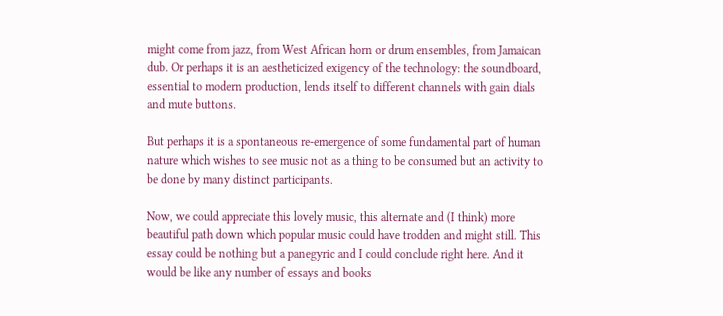might come from jazz, from West African horn or drum ensembles, from Jamaican dub. Or perhaps it is an aestheticized exigency of the technology: the soundboard, essential to modern production, lends itself to different channels with gain dials and mute buttons.

But perhaps it is a spontaneous re-emergence of some fundamental part of human nature which wishes to see music not as a thing to be consumed but an activity to be done by many distinct participants.

Now, we could appreciate this lovely music, this alternate and (I think) more beautiful path down which popular music could have trodden and might still. This essay could be nothing but a panegyric and I could conclude right here. And it would be like any number of essays and books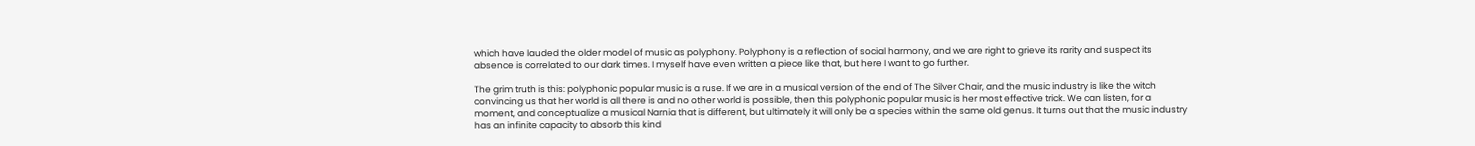which have lauded the older model of music as polyphony. Polyphony is a reflection of social harmony, and we are right to grieve its rarity and suspect its absence is correlated to our dark times. I myself have even written a piece like that, but here I want to go further.

The grim truth is this: polyphonic popular music is a ruse. If we are in a musical version of the end of The Silver Chair, and the music industry is like the witch convincing us that her world is all there is and no other world is possible, then this polyphonic popular music is her most effective trick. We can listen, for a moment, and conceptualize a musical Narnia that is different, but ultimately it will only be a species within the same old genus. It turns out that the music industry has an infinite capacity to absorb this kind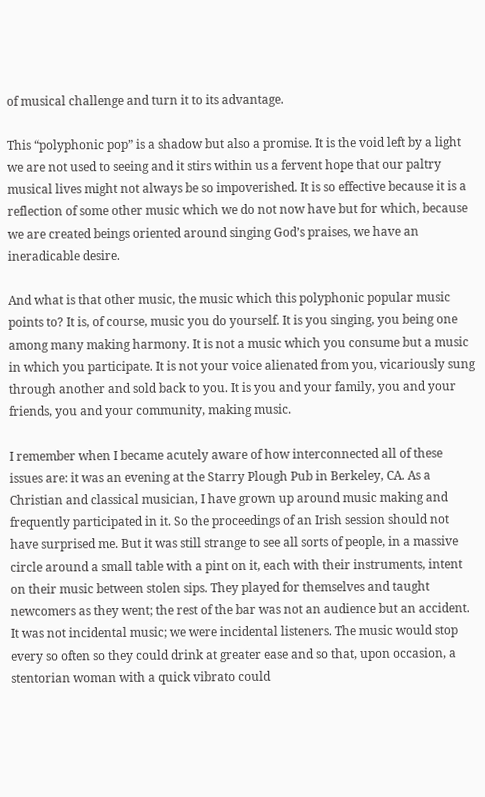of musical challenge and turn it to its advantage.

This “polyphonic pop” is a shadow but also a promise. It is the void left by a light we are not used to seeing and it stirs within us a fervent hope that our paltry musical lives might not always be so impoverished. It is so effective because it is a reflection of some other music which we do not now have but for which, because we are created beings oriented around singing God’s praises, we have an ineradicable desire.

And what is that other music, the music which this polyphonic popular music points to? It is, of course, music you do yourself. It is you singing, you being one among many making harmony. It is not a music which you consume but a music in which you participate. It is not your voice alienated from you, vicariously sung through another and sold back to you. It is you and your family, you and your friends, you and your community, making music.

I remember when I became acutely aware of how interconnected all of these issues are: it was an evening at the Starry Plough Pub in Berkeley, CA. As a Christian and classical musician, I have grown up around music making and frequently participated in it. So the proceedings of an Irish session should not have surprised me. But it was still strange to see all sorts of people, in a massive circle around a small table with a pint on it, each with their instruments, intent on their music between stolen sips. They played for themselves and taught newcomers as they went; the rest of the bar was not an audience but an accident. It was not incidental music; we were incidental listeners. The music would stop every so often so they could drink at greater ease and so that, upon occasion, a stentorian woman with a quick vibrato could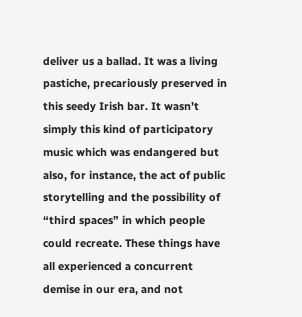deliver us a ballad. It was a living pastiche, precariously preserved in this seedy Irish bar. It wasn’t simply this kind of participatory music which was endangered but also, for instance, the act of public storytelling and the possibility of “third spaces” in which people could recreate. These things have all experienced a concurrent demise in our era, and not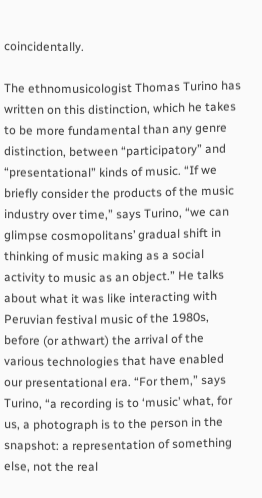coincidentally.

The ethnomusicologist Thomas Turino has written on this distinction, which he takes to be more fundamental than any genre distinction, between “participatory” and “presentational” kinds of music. “If we briefly consider the products of the music industry over time,” says Turino, “we can glimpse cosmopolitans’ gradual shift in thinking of music making as a social activity to music as an object.” He talks about what it was like interacting with Peruvian festival music of the 1980s, before (or athwart) the arrival of the various technologies that have enabled our presentational era. “For them,” says Turino, “a recording is to ‘music’ what, for us, a photograph is to the person in the snapshot: a representation of something else, not the real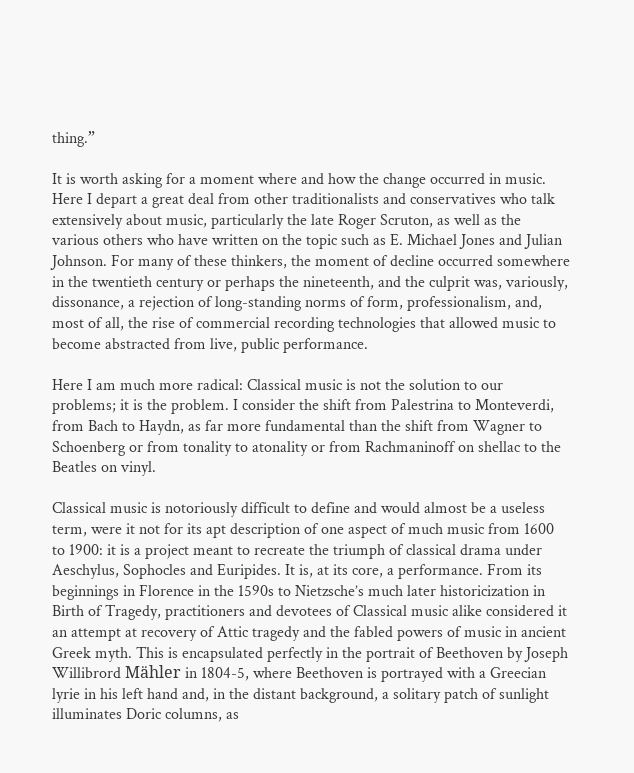thing.”

It is worth asking for a moment where and how the change occurred in music. Here I depart a great deal from other traditionalists and conservatives who talk extensively about music, particularly the late Roger Scruton, as well as the various others who have written on the topic such as E. Michael Jones and Julian Johnson. For many of these thinkers, the moment of decline occurred somewhere in the twentieth century or perhaps the nineteenth, and the culprit was, variously, dissonance, a rejection of long-standing norms of form, professionalism, and, most of all, the rise of commercial recording technologies that allowed music to become abstracted from live, public performance.

Here I am much more radical: Classical music is not the solution to our problems; it is the problem. I consider the shift from Palestrina to Monteverdi, from Bach to Haydn, as far more fundamental than the shift from Wagner to Schoenberg or from tonality to atonality or from Rachmaninoff on shellac to the Beatles on vinyl.

Classical music is notoriously difficult to define and would almost be a useless term, were it not for its apt description of one aspect of much music from 1600 to 1900: it is a project meant to recreate the triumph of classical drama under Aeschylus, Sophocles and Euripides. It is, at its core, a performance. From its beginnings in Florence in the 1590s to Nietzsche’s much later historicization in Birth of Tragedy, practitioners and devotees of Classical music alike considered it an attempt at recovery of Attic tragedy and the fabled powers of music in ancient Greek myth. This is encapsulated perfectly in the portrait of Beethoven by Joseph Willibrord Mähler in 1804-5, where Beethoven is portrayed with a Greecian lyrie in his left hand and, in the distant background, a solitary patch of sunlight illuminates Doric columns, as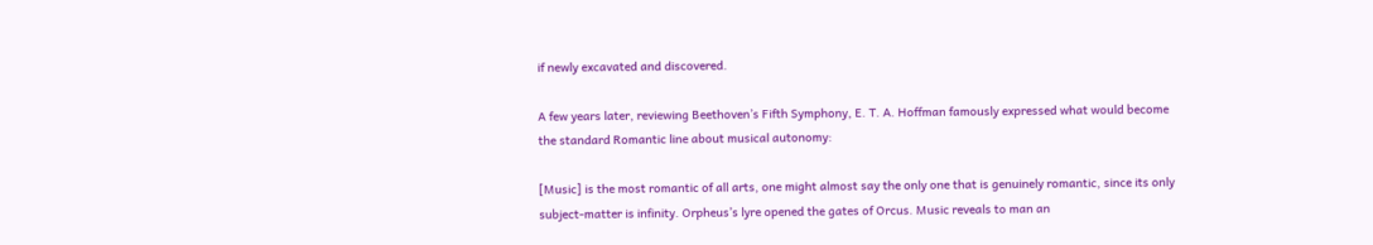if newly excavated and discovered.

A few years later, reviewing Beethoven’s Fifth Symphony, E. T. A. Hoffman famously expressed what would become the standard Romantic line about musical autonomy:

[Music] is the most romantic of all arts, one might almost say the only one that is genuinely romantic, since its only subject-matter is infinity. Orpheus’s lyre opened the gates of Orcus. Music reveals to man an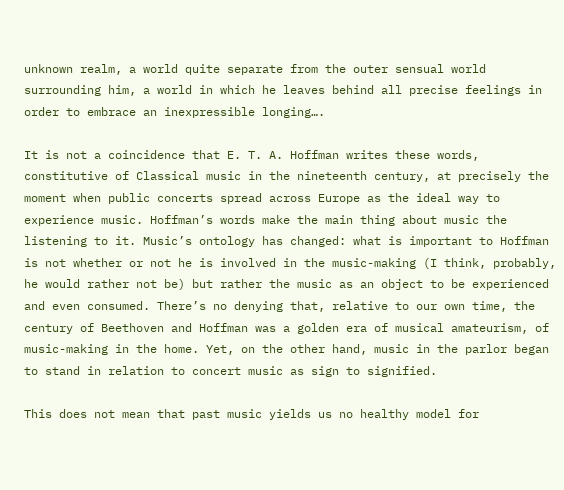unknown realm, a world quite separate from the outer sensual world surrounding him, a world in which he leaves behind all precise feelings in order to embrace an inexpressible longing….

It is not a coincidence that E. T. A. Hoffman writes these words, constitutive of Classical music in the nineteenth century, at precisely the moment when public concerts spread across Europe as the ideal way to experience music. Hoffman’s words make the main thing about music the listening to it. Music’s ontology has changed: what is important to Hoffman is not whether or not he is involved in the music-making (I think, probably, he would rather not be) but rather the music as an object to be experienced and even consumed. There’s no denying that, relative to our own time, the century of Beethoven and Hoffman was a golden era of musical amateurism, of music-making in the home. Yet, on the other hand, music in the parlor began to stand in relation to concert music as sign to signified.

This does not mean that past music yields us no healthy model for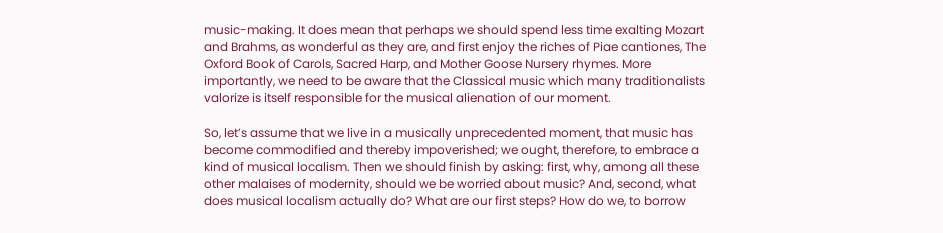music-making. It does mean that perhaps we should spend less time exalting Mozart and Brahms, as wonderful as they are, and first enjoy the riches of Piae cantiones, The Oxford Book of Carols, Sacred Harp, and Mother Goose Nursery rhymes. More importantly, we need to be aware that the Classical music which many traditionalists valorize is itself responsible for the musical alienation of our moment.

So, let’s assume that we live in a musically unprecedented moment, that music has become commodified and thereby impoverished; we ought, therefore, to embrace a kind of musical localism. Then we should finish by asking: first, why, among all these other malaises of modernity, should we be worried about music? And, second, what does musical localism actually do? What are our first steps? How do we, to borrow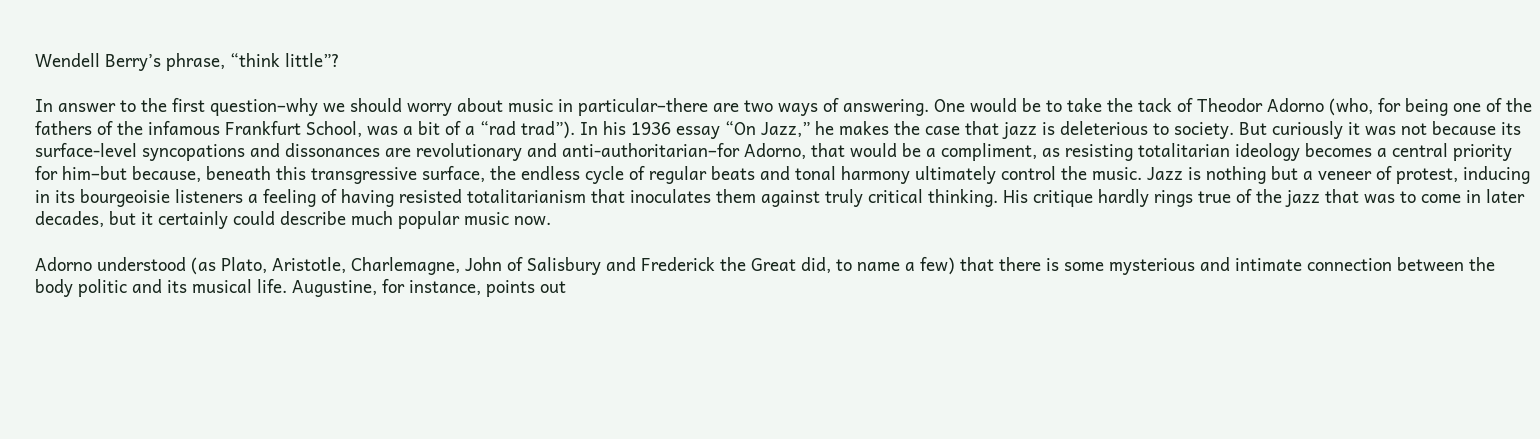Wendell Berry’s phrase, “think little”?

In answer to the first question–why we should worry about music in particular–there are two ways of answering. One would be to take the tack of Theodor Adorno (who, for being one of the fathers of the infamous Frankfurt School, was a bit of a “rad trad”). In his 1936 essay “On Jazz,” he makes the case that jazz is deleterious to society. But curiously it was not because its surface-level syncopations and dissonances are revolutionary and anti-authoritarian–for Adorno, that would be a compliment, as resisting totalitarian ideology becomes a central priority for him–but because, beneath this transgressive surface, the endless cycle of regular beats and tonal harmony ultimately control the music. Jazz is nothing but a veneer of protest, inducing in its bourgeoisie listeners a feeling of having resisted totalitarianism that inoculates them against truly critical thinking. His critique hardly rings true of the jazz that was to come in later decades, but it certainly could describe much popular music now.

Adorno understood (as Plato, Aristotle, Charlemagne, John of Salisbury and Frederick the Great did, to name a few) that there is some mysterious and intimate connection between the body politic and its musical life. Augustine, for instance, points out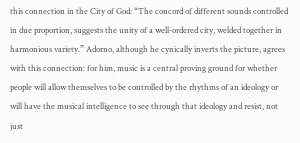this connection in the City of God: “The concord of different sounds controlled in due proportion, suggests the unity of a well-ordered city, welded together in harmonious variety.” Adorno, although he cynically inverts the picture, agrees with this connection: for him, music is a central proving ground for whether people will allow themselves to be controlled by the rhythms of an ideology or will have the musical intelligence to see through that ideology and resist, not just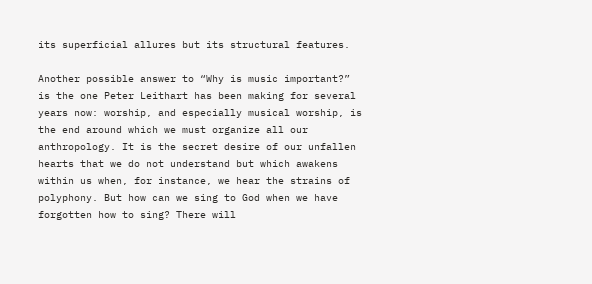its superficial allures but its structural features.

Another possible answer to “Why is music important?” is the one Peter Leithart has been making for several years now: worship, and especially musical worship, is the end around which we must organize all our anthropology. It is the secret desire of our unfallen hearts that we do not understand but which awakens within us when, for instance, we hear the strains of polyphony. But how can we sing to God when we have forgotten how to sing? There will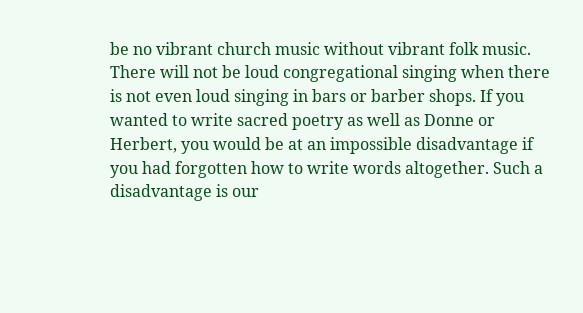be no vibrant church music without vibrant folk music. There will not be loud congregational singing when there is not even loud singing in bars or barber shops. If you wanted to write sacred poetry as well as Donne or Herbert, you would be at an impossible disadvantage if you had forgotten how to write words altogether. Such a disadvantage is our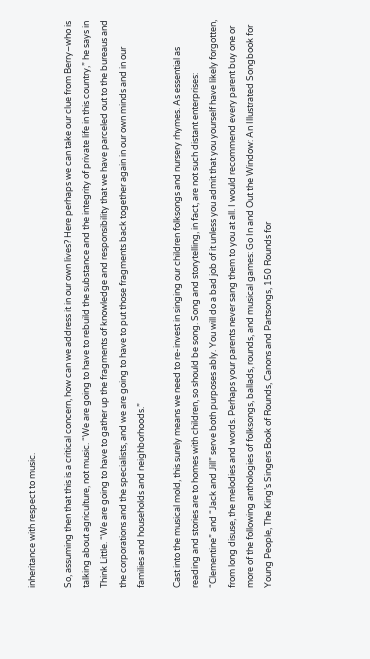inheritance with respect to music.

So, assuming then that this is a critical concern, how can we address it in our own lives? Here perhaps we can take our clue from Berry–who is talking about agriculture, not music. “We are going to have to rebuild the substance and the integrity of private life in this country,” he says in Think Little. “We are going to have to gather up the fragments of knowledge and responsibility that we have parceled out to the bureaus and the corporations and the specialists, and we are going to have to put those fragments back together again in our own minds and in our families and households and neighborhoods.”

Cast into the musical mold, this surely means we need to re-invest in singing our children folksongs and nursery rhymes. As essential as reading and stories are to homes with children, so should be song. Song and storytelling, in fact, are not such distant enterprises: “Clementine” and “Jack and Jill” serve both purposes ably. You will do a bad job of it unless you admit that you yourself have likely forgotten, from long disuse, the melodies and words. Perhaps your parents never sang them to you at all. I would recommend every parent buy one or more of the following anthologies of folksongs, ballads, rounds, and musical games: Go In and Out the Window: An Illustrated Songbook for Young People, The King’s Singers Book of Rounds, Canons and Partsongs, 150 Rounds for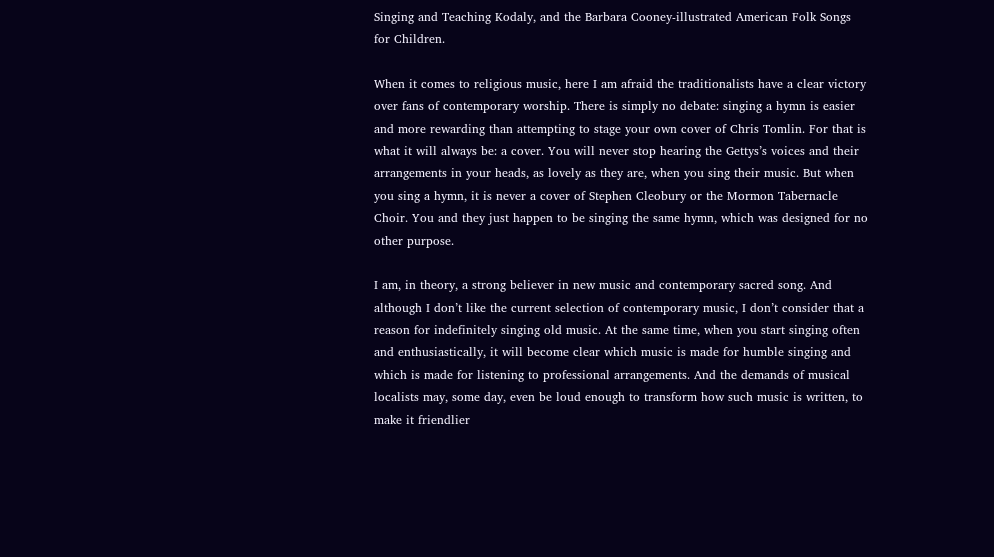Singing and Teaching Kodaly, and the Barbara Cooney-illustrated American Folk Songs for Children.

When it comes to religious music, here I am afraid the traditionalists have a clear victory over fans of contemporary worship. There is simply no debate: singing a hymn is easier and more rewarding than attempting to stage your own cover of Chris Tomlin. For that is what it will always be: a cover. You will never stop hearing the Gettys’s voices and their arrangements in your heads, as lovely as they are, when you sing their music. But when you sing a hymn, it is never a cover of Stephen Cleobury or the Mormon Tabernacle Choir. You and they just happen to be singing the same hymn, which was designed for no other purpose.

I am, in theory, a strong believer in new music and contemporary sacred song. And although I don’t like the current selection of contemporary music, I don’t consider that a reason for indefinitely singing old music. At the same time, when you start singing often and enthusiastically, it will become clear which music is made for humble singing and which is made for listening to professional arrangements. And the demands of musical localists may, some day, even be loud enough to transform how such music is written, to make it friendlier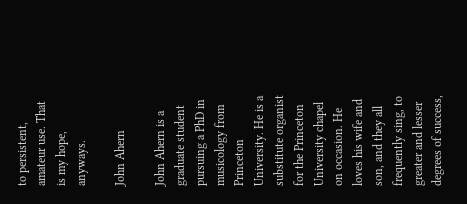to persistent, amateur use. That is my hope, anyways.

John Ahern

John Ahern is a graduate student pursuing a PhD in musicology from Princeton University. He is a substitute organist for the Princeton University chapel on occasion. He loves his wife and son, and they all frequently sing, to greater and lesser degrees of success,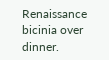Renaissance bicinia over dinner.